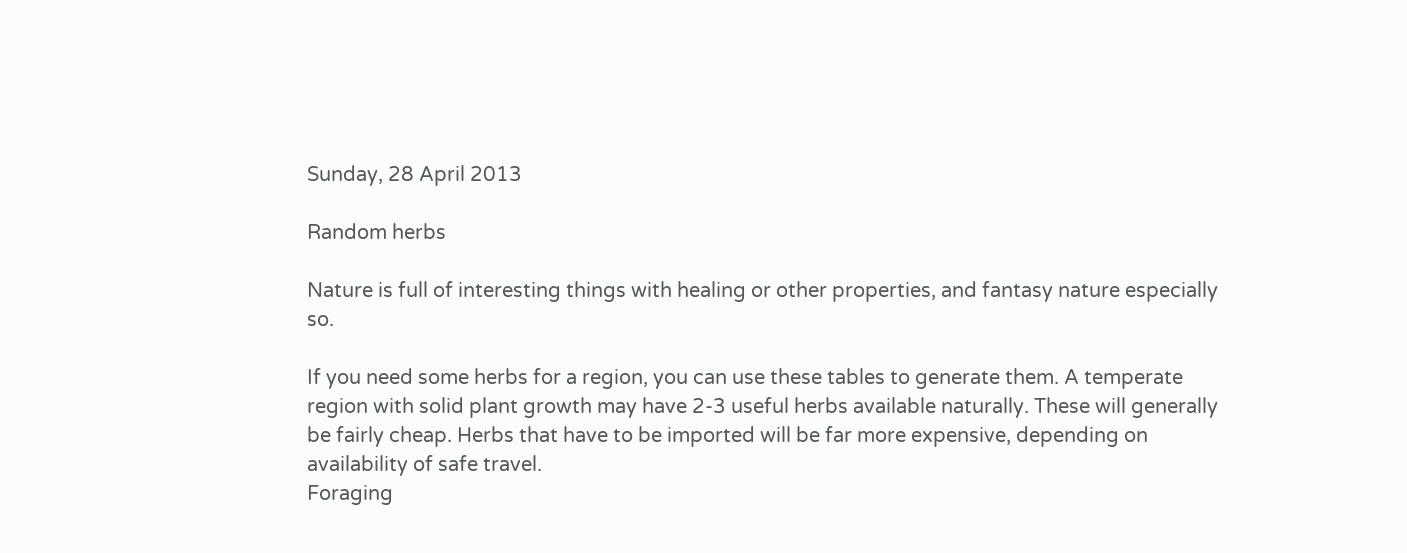Sunday, 28 April 2013

Random herbs

Nature is full of interesting things with healing or other properties, and fantasy nature especially so.

If you need some herbs for a region, you can use these tables to generate them. A temperate region with solid plant growth may have 2-3 useful herbs available naturally. These will generally be fairly cheap. Herbs that have to be imported will be far more expensive, depending on availability of safe travel.
Foraging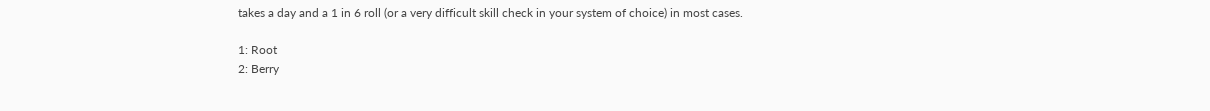takes a day and a 1 in 6 roll (or a very difficult skill check in your system of choice) in most cases.

1: Root
2: Berry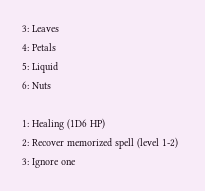3: Leaves
4: Petals
5: Liquid
6: Nuts

1: Healing (1D6 HP)
2: Recover memorized spell (level 1-2)
3: Ignore one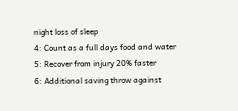night loss of sleep
4: Count as a full days food and water
5: Recover from injury 20% faster
6: Additional saving throw against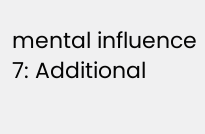mental influence
7: Additional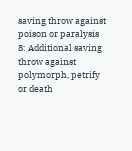saving throw against poison or paralysis
8: Additional saving throw against polymorph, petrify or death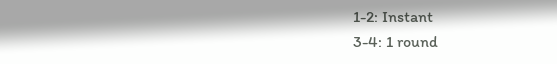1-2: Instant
3-4: 1 round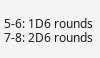5-6: 1D6 rounds
7-8: 2D6 rounds